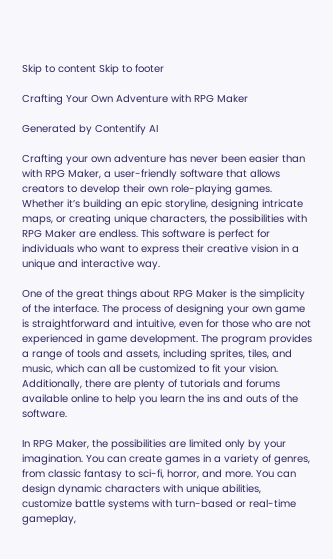Skip to content Skip to footer

Crafting Your Own Adventure with RPG Maker

Generated by Contentify AI

Crafting your own adventure has never been easier than with RPG Maker, a user-friendly software that allows creators to develop their own role-playing games. Whether it’s building an epic storyline, designing intricate maps, or creating unique characters, the possibilities with RPG Maker are endless. This software is perfect for individuals who want to express their creative vision in a unique and interactive way.

One of the great things about RPG Maker is the simplicity of the interface. The process of designing your own game is straightforward and intuitive, even for those who are not experienced in game development. The program provides a range of tools and assets, including sprites, tiles, and music, which can all be customized to fit your vision. Additionally, there are plenty of tutorials and forums available online to help you learn the ins and outs of the software.

In RPG Maker, the possibilities are limited only by your imagination. You can create games in a variety of genres, from classic fantasy to sci-fi, horror, and more. You can design dynamic characters with unique abilities, customize battle systems with turn-based or real-time gameplay,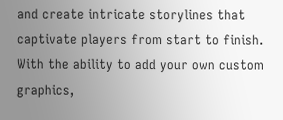and create intricate storylines that captivate players from start to finish. With the ability to add your own custom graphics,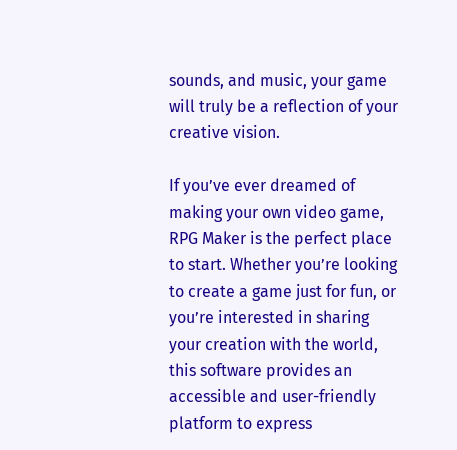sounds, and music, your game will truly be a reflection of your creative vision.

If you’ve ever dreamed of making your own video game, RPG Maker is the perfect place to start. Whether you’re looking to create a game just for fun, or you’re interested in sharing your creation with the world, this software provides an accessible and user-friendly platform to express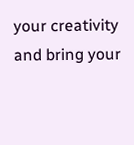your creativity and bring your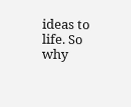ideas to life. So why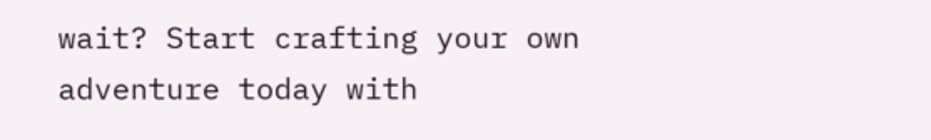wait? Start crafting your own adventure today with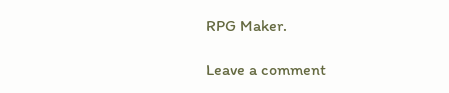RPG Maker.

Leave a comment